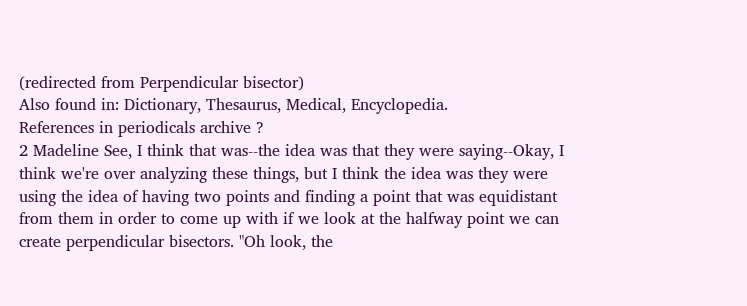(redirected from Perpendicular bisector)
Also found in: Dictionary, Thesaurus, Medical, Encyclopedia.
References in periodicals archive ?
2 Madeline See, I think that was--the idea was that they were saying--Okay, I think we're over analyzing these things, but I think the idea was they were using the idea of having two points and finding a point that was equidistant from them in order to come up with if we look at the halfway point we can create perpendicular bisectors. "Oh look, the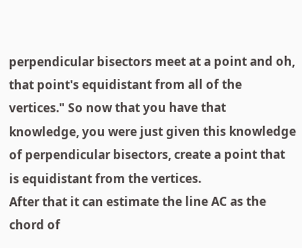perpendicular bisectors meet at a point and oh, that point's equidistant from all of the vertices." So now that you have that knowledge, you were just given this knowledge of perpendicular bisectors, create a point that is equidistant from the vertices.
After that it can estimate the line AC as the chord of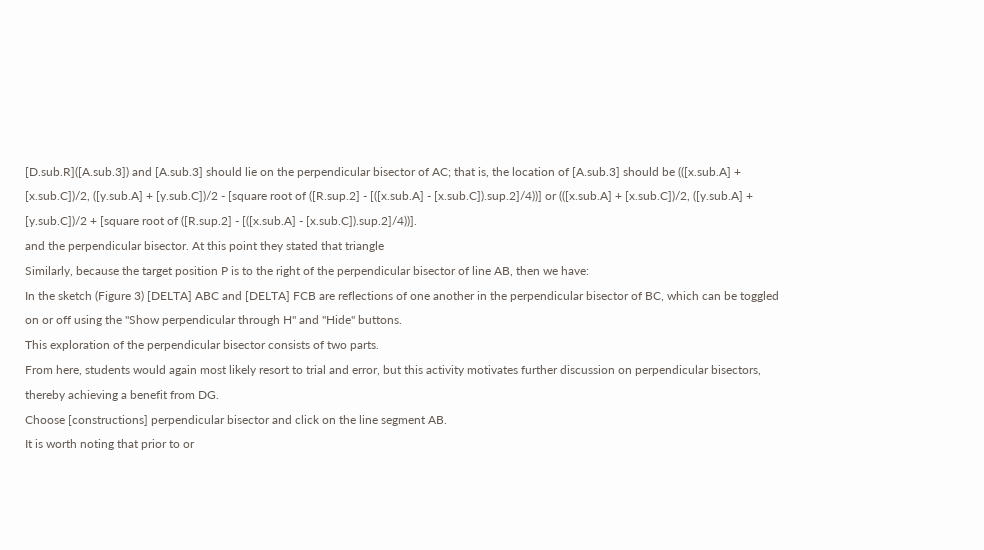[D.sub.R]([A.sub.3]) and [A.sub.3] should lie on the perpendicular bisector of AC; that is, the location of [A.sub.3] should be (([x.sub.A] + [x.sub.C])/2, ([y.sub.A] + [y.sub.C])/2 - [square root of ([R.sup.2] - [([x.sub.A] - [x.sub.C]).sup.2]/4))] or (([x.sub.A] + [x.sub.C])/2, ([y.sub.A] + [y.sub.C])/2 + [square root of ([R.sup.2] - [([x.sub.A] - [x.sub.C]).sup.2]/4))].
and the perpendicular bisector. At this point they stated that triangle
Similarly, because the target position P is to the right of the perpendicular bisector of line AB, then we have:
In the sketch (Figure 3) [DELTA] ABC and [DELTA] FCB are reflections of one another in the perpendicular bisector of BC, which can be toggled on or off using the "Show perpendicular through H" and "Hide" buttons.
This exploration of the perpendicular bisector consists of two parts.
From here, students would again most likely resort to trial and error, but this activity motivates further discussion on perpendicular bisectors, thereby achieving a benefit from DG.
Choose [constructions] perpendicular bisector and click on the line segment AB.
It is worth noting that prior to or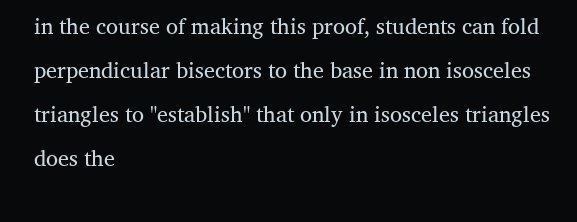in the course of making this proof, students can fold perpendicular bisectors to the base in non isosceles triangles to "establish" that only in isosceles triangles does the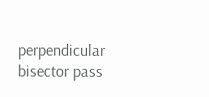perpendicular bisector pass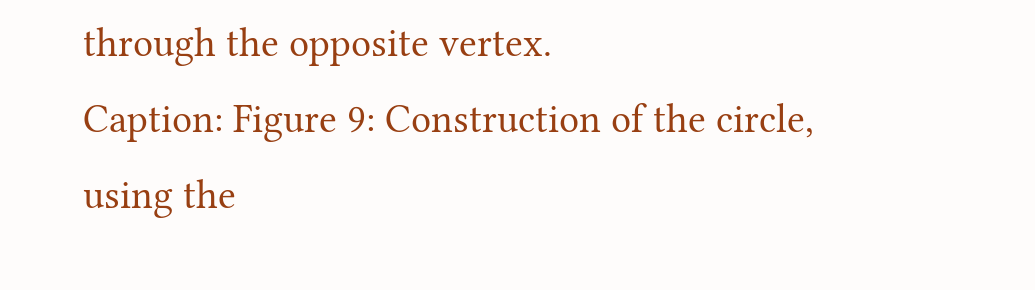through the opposite vertex.
Caption: Figure 9: Construction of the circle, using the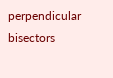perpendicular bisectors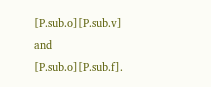[P.sub.o][P.sub.v] and [P.sub.o][P.sub.f].